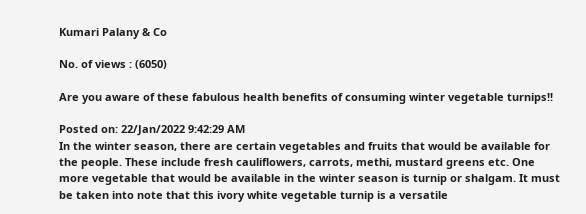Kumari Palany & Co

No. of views : (6050)

Are you aware of these fabulous health benefits of consuming winter vegetable turnips!!

Posted on: 22/Jan/2022 9:42:29 AM
In the winter season, there are certain vegetables and fruits that would be available for the people. These include fresh cauliflowers, carrots, methi, mustard greens etc. One more vegetable that would be available in the winter season is turnip or shalgam. It must be taken into note that this ivory white vegetable turnip is a versatile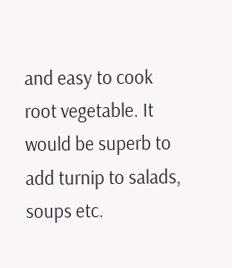and easy to cook root vegetable. It would be superb to add turnip to salads, soups etc.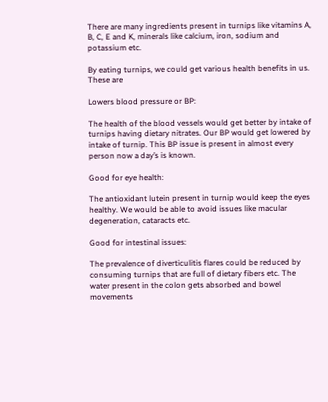There are many ingredients present in turnips like vitamins A, B, C, E and K, minerals like calcium, iron, sodium and potassium etc.

By eating turnips, we could get various health benefits in us. These are

Lowers blood pressure or BP:

The health of the blood vessels would get better by intake of turnips having dietary nitrates. Our BP would get lowered by intake of turnip. This BP issue is present in almost every person now a day’s is known.

Good for eye health:

The antioxidant lutein present in turnip would keep the eyes healthy. We would be able to avoid issues like macular degeneration, cataracts etc.

Good for intestinal issues:

The prevalence of diverticulitis flares could be reduced by consuming turnips that are full of dietary fibers etc. The water present in the colon gets absorbed and bowel movements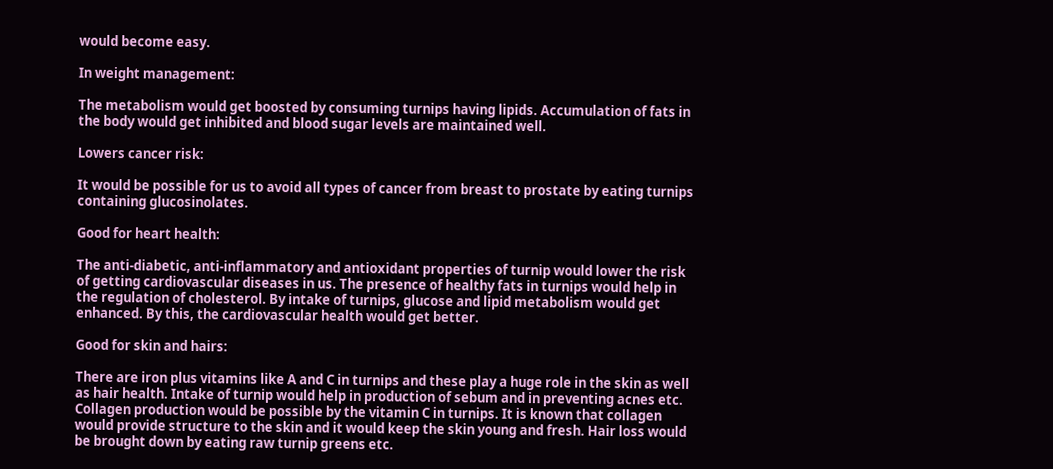would become easy.

In weight management:

The metabolism would get boosted by consuming turnips having lipids. Accumulation of fats in the body would get inhibited and blood sugar levels are maintained well.

Lowers cancer risk:

It would be possible for us to avoid all types of cancer from breast to prostate by eating turnips containing glucosinolates.

Good for heart health:

The anti-diabetic, anti-inflammatory and antioxidant properties of turnip would lower the risk of getting cardiovascular diseases in us. The presence of healthy fats in turnips would help in the regulation of cholesterol. By intake of turnips, glucose and lipid metabolism would get enhanced. By this, the cardiovascular health would get better.

Good for skin and hairs:

There are iron plus vitamins like A and C in turnips and these play a huge role in the skin as well as hair health. Intake of turnip would help in production of sebum and in preventing acnes etc. Collagen production would be possible by the vitamin C in turnips. It is known that collagen would provide structure to the skin and it would keep the skin young and fresh. Hair loss would be brought down by eating raw turnip greens etc.